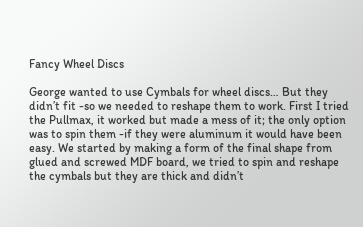Fancy Wheel Discs

George wanted to use Cymbals for wheel discs… But they didn’t fit -so we needed to reshape them to work. First I tried the Pullmax, it worked but made a mess of it; the only option was to spin them -if they were aluminum it would have been easy. We started by making a form of the final shape from glued and screwed MDF board, we tried to spin and reshape the cymbals but they are thick and didn’t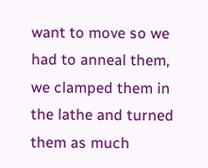want to move so we had to anneal them, we clamped them in the lathe and turned them as much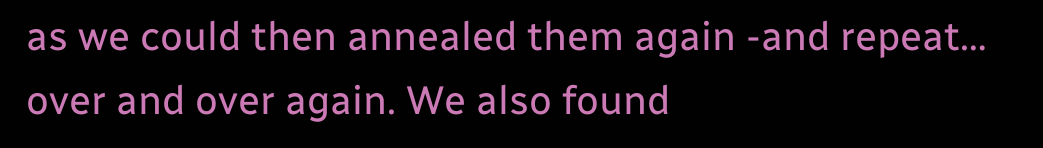as we could then annealed them again -and repeat… over and over again. We also found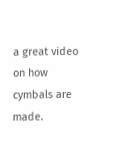a great video on how cymbals are made.